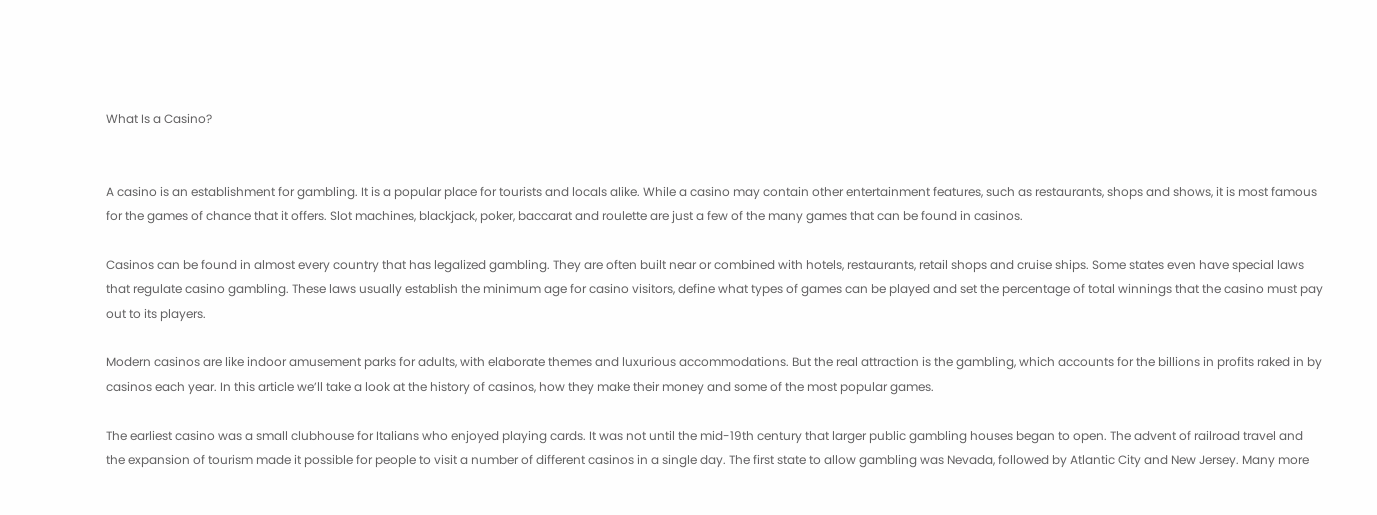What Is a Casino?


A casino is an establishment for gambling. It is a popular place for tourists and locals alike. While a casino may contain other entertainment features, such as restaurants, shops and shows, it is most famous for the games of chance that it offers. Slot machines, blackjack, poker, baccarat and roulette are just a few of the many games that can be found in casinos.

Casinos can be found in almost every country that has legalized gambling. They are often built near or combined with hotels, restaurants, retail shops and cruise ships. Some states even have special laws that regulate casino gambling. These laws usually establish the minimum age for casino visitors, define what types of games can be played and set the percentage of total winnings that the casino must pay out to its players.

Modern casinos are like indoor amusement parks for adults, with elaborate themes and luxurious accommodations. But the real attraction is the gambling, which accounts for the billions in profits raked in by casinos each year. In this article we’ll take a look at the history of casinos, how they make their money and some of the most popular games.

The earliest casino was a small clubhouse for Italians who enjoyed playing cards. It was not until the mid-19th century that larger public gambling houses began to open. The advent of railroad travel and the expansion of tourism made it possible for people to visit a number of different casinos in a single day. The first state to allow gambling was Nevada, followed by Atlantic City and New Jersey. Many more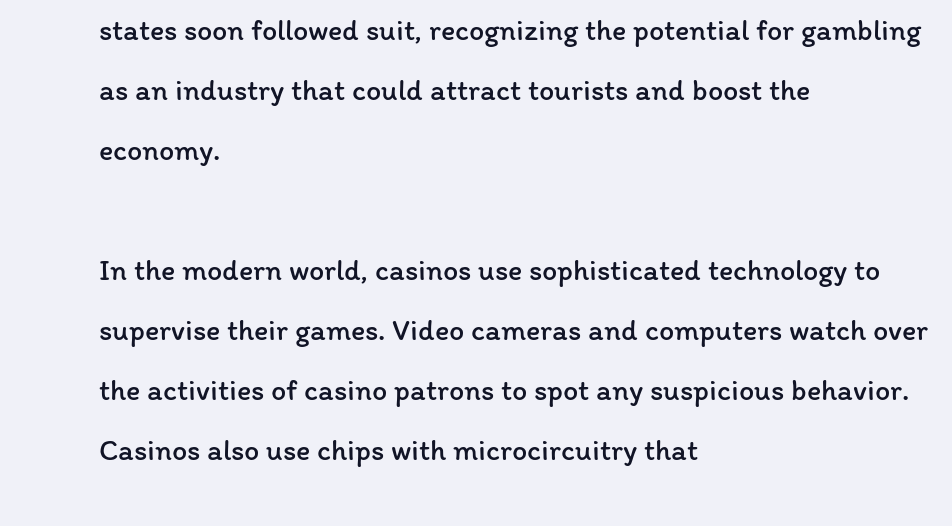states soon followed suit, recognizing the potential for gambling as an industry that could attract tourists and boost the economy.

In the modern world, casinos use sophisticated technology to supervise their games. Video cameras and computers watch over the activities of casino patrons to spot any suspicious behavior. Casinos also use chips with microcircuitry that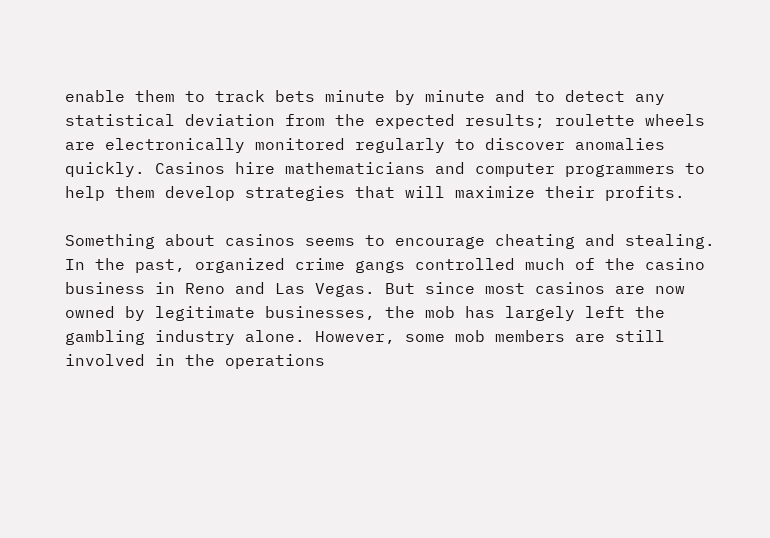enable them to track bets minute by minute and to detect any statistical deviation from the expected results; roulette wheels are electronically monitored regularly to discover anomalies quickly. Casinos hire mathematicians and computer programmers to help them develop strategies that will maximize their profits.

Something about casinos seems to encourage cheating and stealing. In the past, organized crime gangs controlled much of the casino business in Reno and Las Vegas. But since most casinos are now owned by legitimate businesses, the mob has largely left the gambling industry alone. However, some mob members are still involved in the operations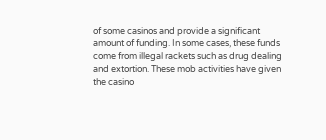of some casinos and provide a significant amount of funding. In some cases, these funds come from illegal rackets such as drug dealing and extortion. These mob activities have given the casino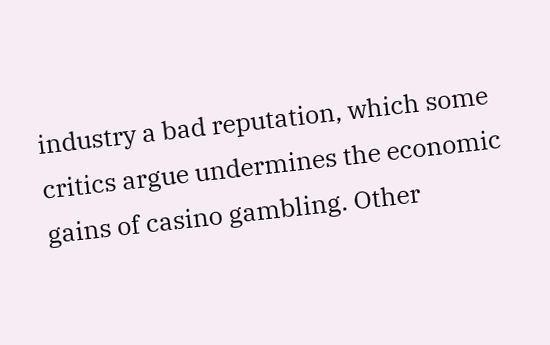industry a bad reputation, which some critics argue undermines the economic gains of casino gambling. Other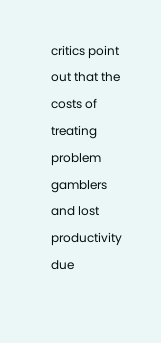critics point out that the costs of treating problem gamblers and lost productivity due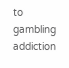to gambling addiction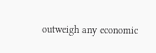outweigh any economic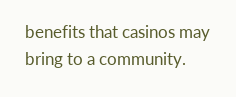benefits that casinos may bring to a community.